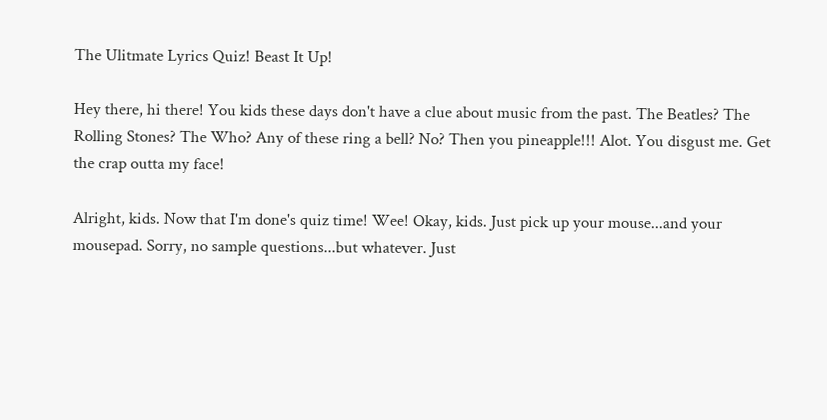The Ulitmate Lyrics Quiz! Beast It Up!

Hey there, hi there! You kids these days don't have a clue about music from the past. The Beatles? The Rolling Stones? The Who? Any of these ring a bell? No? Then you pineapple!!! Alot. You disgust me. Get the crap outta my face!

Alright, kids. Now that I'm done's quiz time! Wee! Okay, kids. Just pick up your mouse...and your mousepad. Sorry, no sample questions...but whatever. Just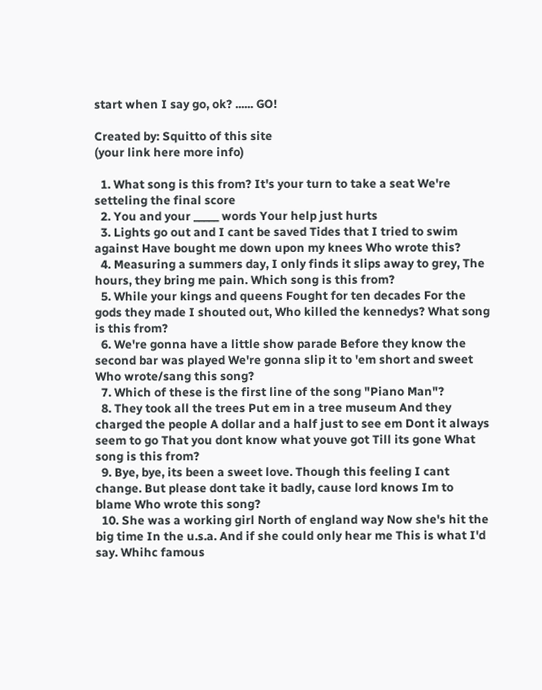start when I say go, ok? ...... GO!

Created by: Squitto of this site
(your link here more info)

  1. What song is this from? It's your turn to take a seat We're setteling the final score
  2. You and your _____ words Your help just hurts
  3. Lights go out and I cant be saved Tides that I tried to swim against Have bought me down upon my knees Who wrote this?
  4. Measuring a summers day, I only finds it slips away to grey, The hours, they bring me pain. Which song is this from?
  5. While your kings and queens Fought for ten decades For the gods they made I shouted out, Who killed the kennedys? What song is this from?
  6. We're gonna have a little show parade Before they know the second bar was played We're gonna slip it to 'em short and sweet Who wrote/sang this song?
  7. Which of these is the first line of the song "Piano Man"?
  8. They took all the trees Put em in a tree museum And they charged the people A dollar and a half just to see em Dont it always seem to go That you dont know what youve got Till its gone What song is this from?
  9. Bye, bye, its been a sweet love. Though this feeling I cant change. But please dont take it badly, cause lord knows Im to blame Who wrote this song?
  10. She was a working girl North of england way Now she's hit the big time In the u.s.a. And if she could only hear me This is what I'd say. Whihc famous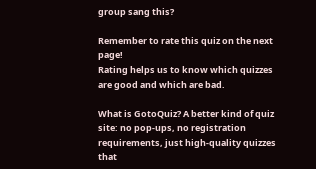group sang this?

Remember to rate this quiz on the next page!
Rating helps us to know which quizzes are good and which are bad.

What is GotoQuiz? A better kind of quiz site: no pop-ups, no registration requirements, just high-quality quizzes that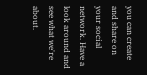you can create and share on your social network. Have a look around and see what we're about.